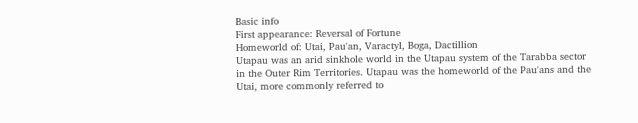Basic info
First appearance: Reversal of Fortune
Homeworld of: Utai, Pau'an, Varactyl, Boga, Dactillion
Utapau was an arid sinkhole world in the Utapau system of the Tarabba sector in the Outer Rim Territories. Utapau was the homeworld of the Pau'ans and the Utai, more commonly referred to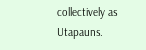collectively as Utapauns.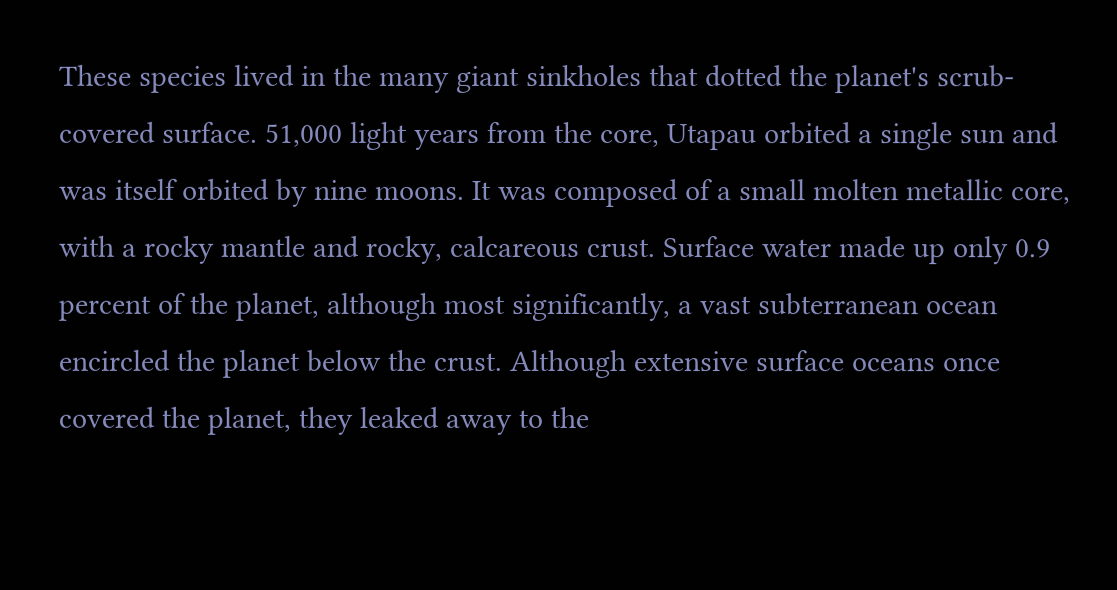These species lived in the many giant sinkholes that dotted the planet's scrub-covered surface. 51,000 light years from the core, Utapau orbited a single sun and was itself orbited by nine moons. It was composed of a small molten metallic core, with a rocky mantle and rocky, calcareous crust. Surface water made up only 0.9 percent of the planet, although most significantly, a vast subterranean ocean encircled the planet below the crust. Although extensive surface oceans once covered the planet, they leaked away to the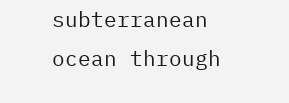subterranean ocean through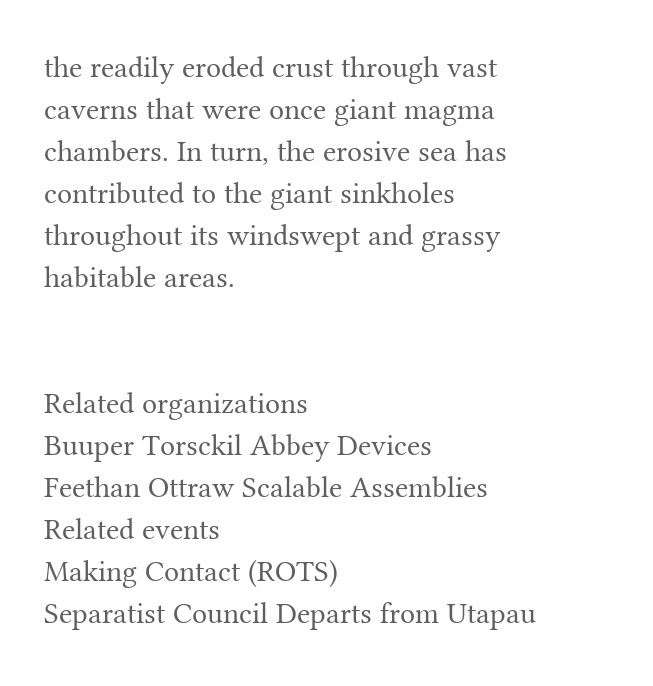the readily eroded crust through vast caverns that were once giant magma chambers. In turn, the erosive sea has contributed to the giant sinkholes throughout its windswept and grassy habitable areas.


Related organizations
Buuper Torsckil Abbey Devices
Feethan Ottraw Scalable Assemblies
Related events
Making Contact (ROTS)
Separatist Council Departs from Utapau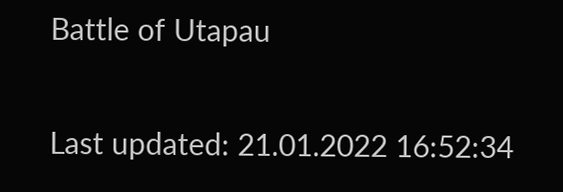Battle of Utapau

Last updated: 21.01.2022 16:52:34